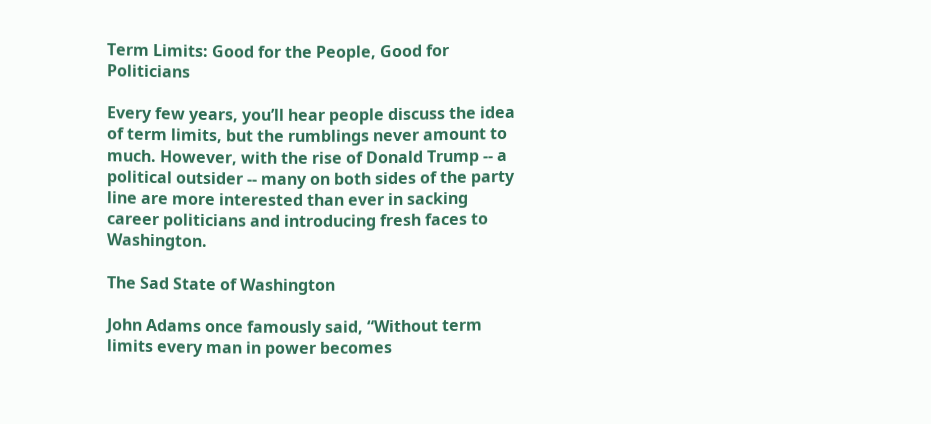Term Limits: Good for the People, Good for Politicians

Every few years, you’ll hear people discuss the idea of term limits, but the rumblings never amount to much. However, with the rise of Donald Trump -- a political outsider -- many on both sides of the party line are more interested than ever in sacking career politicians and introducing fresh faces to Washington.

The Sad State of Washington

John Adams once famously said, “Without term limits every man in power becomes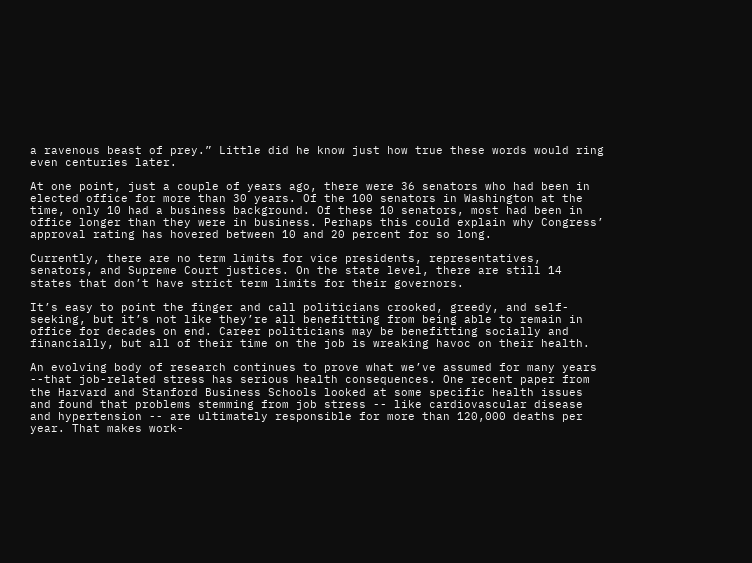a ravenous beast of prey.” Little did he know just how true these words would ring even centuries later.

At one point, just a couple of years ago, there were 36 senators who had been in elected office for more than 30 years. Of the 100 senators in Washington at the time, only 10 had a business background. Of these 10 senators, most had been in office longer than they were in business. Perhaps this could explain why Congress’ approval rating has hovered between 10 and 20 percent for so long.

Currently, there are no term limits for vice presidents, representatives, senators, and Supreme Court justices. On the state level, there are still 14 states that don’t have strict term limits for their governors.

It’s easy to point the finger and call politicians crooked, greedy, and self-seeking, but it’s not like they’re all benefitting from being able to remain in office for decades on end. Career politicians may be benefitting socially and financially, but all of their time on the job is wreaking havoc on their health.

An evolving body of research continues to prove what we’ve assumed for many years --that job-related stress has serious health consequences. One recent paper from the Harvard and Stanford Business Schools looked at some specific health issues and found that problems stemming from job stress -- like cardiovascular disease and hypertension -- are ultimately responsible for more than 120,000 deaths per year. That makes work-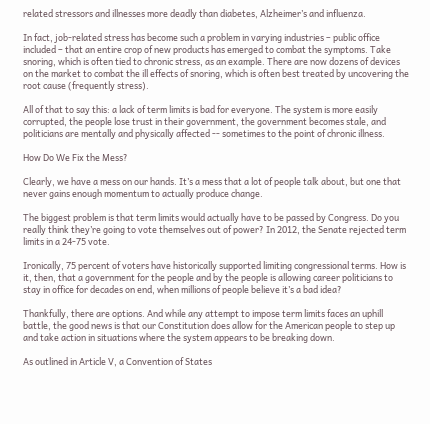related stressors and illnesses more deadly than diabetes, Alzheimer’s and influenza.

In fact, job-related stress has become such a problem in varying industries – public office included – that an entire crop of new products has emerged to combat the symptoms. Take snoring, which is often tied to chronic stress, as an example. There are now dozens of devices on the market to combat the ill effects of snoring, which is often best treated by uncovering the root cause (frequently stress).

All of that to say this: a lack of term limits is bad for everyone. The system is more easily corrupted, the people lose trust in their government, the government becomes stale, and politicians are mentally and physically affected -- sometimes to the point of chronic illness.

How Do We Fix the Mess?

Clearly, we have a mess on our hands. It’s a mess that a lot of people talk about, but one that never gains enough momentum to actually produce change.

The biggest problem is that term limits would actually have to be passed by Congress. Do you really think they’re going to vote themselves out of power? In 2012, the Senate rejected term limits in a 24-75 vote.

Ironically, 75 percent of voters have historically supported limiting congressional terms. How is it, then, that a government for the people and by the people is allowing career politicians to stay in office for decades on end, when millions of people believe it’s a bad idea?

Thankfully, there are options. And while any attempt to impose term limits faces an uphill battle, the good news is that our Constitution does allow for the American people to step up and take action in situations where the system appears to be breaking down.

As outlined in Article V, a Convention of States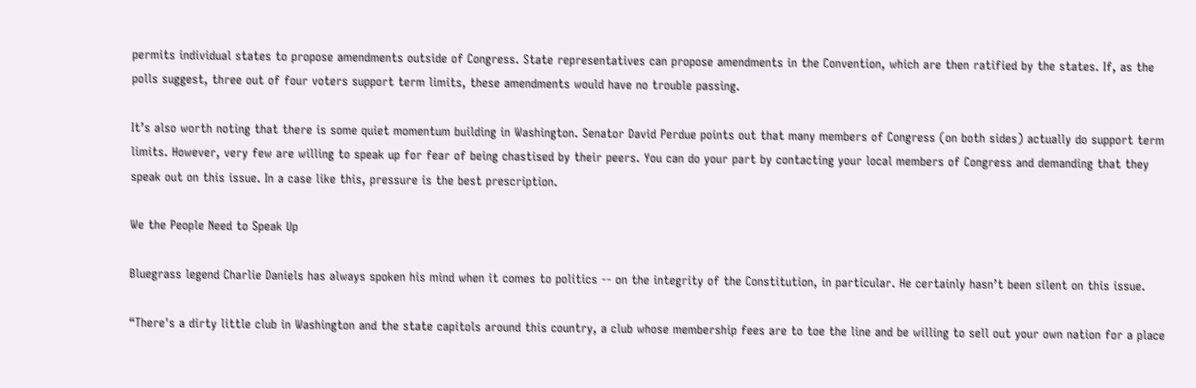permits individual states to propose amendments outside of Congress. State representatives can propose amendments in the Convention, which are then ratified by the states. If, as the polls suggest, three out of four voters support term limits, these amendments would have no trouble passing.

It’s also worth noting that there is some quiet momentum building in Washington. Senator David Perdue points out that many members of Congress (on both sides) actually do support term limits. However, very few are willing to speak up for fear of being chastised by their peers. You can do your part by contacting your local members of Congress and demanding that they speak out on this issue. In a case like this, pressure is the best prescription.

We the People Need to Speak Up

Bluegrass legend Charlie Daniels has always spoken his mind when it comes to politics -- on the integrity of the Constitution, in particular. He certainly hasn’t been silent on this issue.

“There's a dirty little club in Washington and the state capitols around this country, a club whose membership fees are to toe the line and be willing to sell out your own nation for a place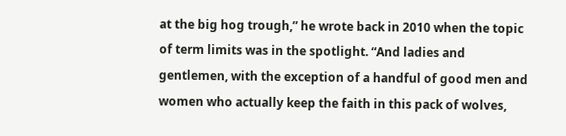at the big hog trough,” he wrote back in 2010 when the topic of term limits was in the spotlight. “And ladies and gentlemen, with the exception of a handful of good men and women who actually keep the faith in this pack of wolves,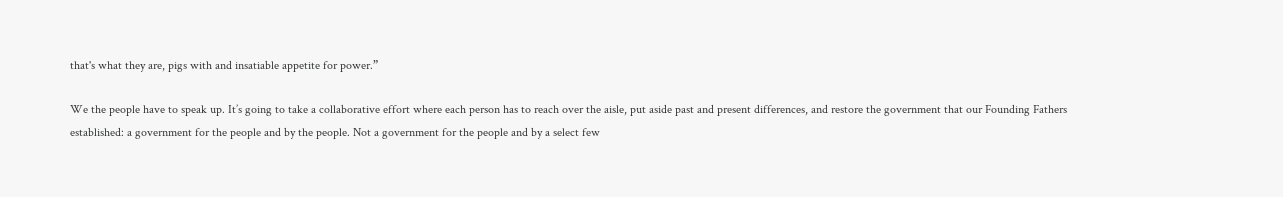that's what they are, pigs with and insatiable appetite for power.”

We the people have to speak up. It’s going to take a collaborative effort where each person has to reach over the aisle, put aside past and present differences, and restore the government that our Founding Fathers established: a government for the people and by the people. Not a government for the people and by a select few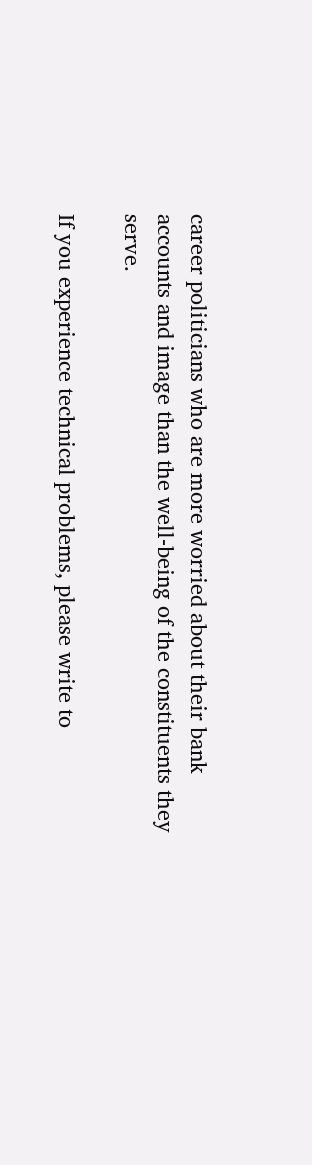career politicians who are more worried about their bank accounts and image than the well-being of the constituents they serve.

If you experience technical problems, please write to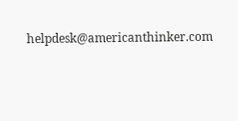helpdesk@americanthinker.com